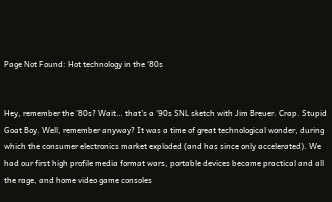Page Not Found: Hot technology in the ‘80s


Hey, remember the ’80s? Wait… that’s a ’90s SNL sketch with Jim Breuer. Crap. Stupid Goat Boy. Well, remember anyway? It was a time of great technological wonder, during which the consumer electronics market exploded (and has since only accelerated). We had our first high profile media format wars, portable devices became practical and all the rage, and home video game consoles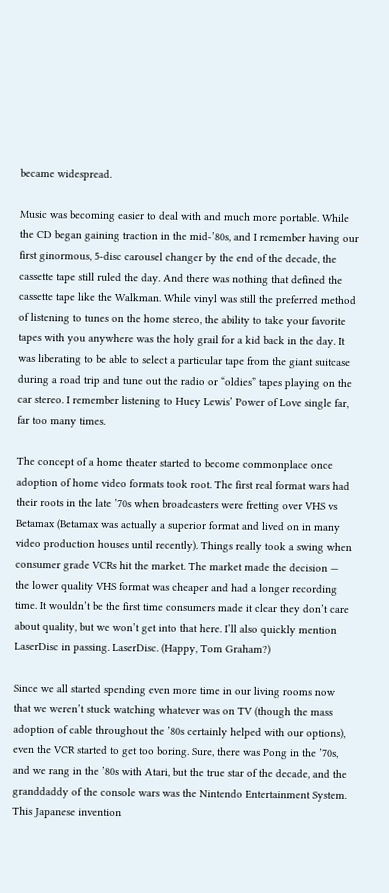became widespread.

Music was becoming easier to deal with and much more portable. While the CD began gaining traction in the mid-’80s, and I remember having our first ginormous, 5-disc carousel changer by the end of the decade, the cassette tape still ruled the day. And there was nothing that defined the cassette tape like the Walkman. While vinyl was still the preferred method of listening to tunes on the home stereo, the ability to take your favorite tapes with you anywhere was the holy grail for a kid back in the day. It was liberating to be able to select a particular tape from the giant suitcase during a road trip and tune out the radio or “oldies” tapes playing on the car stereo. I remember listening to Huey Lewis’ Power of Love single far, far too many times.

The concept of a home theater started to become commonplace once adoption of home video formats took root. The first real format wars had their roots in the late ’70s when broadcasters were fretting over VHS vs Betamax (Betamax was actually a superior format and lived on in many video production houses until recently). Things really took a swing when consumer grade VCRs hit the market. The market made the decision — the lower quality VHS format was cheaper and had a longer recording time. It wouldn’t be the first time consumers made it clear they don’t care about quality, but we won’t get into that here. I’ll also quickly mention LaserDisc in passing. LaserDisc. (Happy, Tom Graham?)

Since we all started spending even more time in our living rooms now that we weren’t stuck watching whatever was on TV (though the mass adoption of cable throughout the ’80s certainly helped with our options), even the VCR started to get too boring. Sure, there was Pong in the ’70s, and we rang in the ’80s with Atari, but the true star of the decade, and the granddaddy of the console wars was the Nintendo Entertainment System. This Japanese invention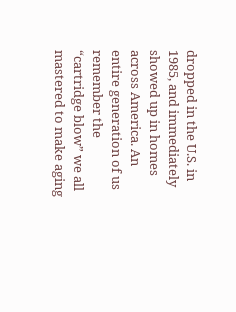dropped in the U.S. in 1985, and immediately showed up in homes across America. An entire generation of us remember the “cartridge blow” we all mastered to make aging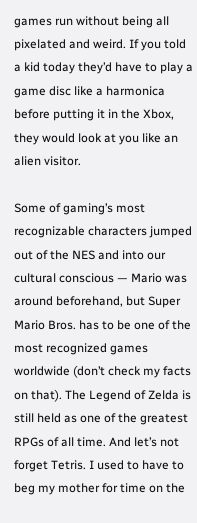games run without being all pixelated and weird. If you told a kid today they’d have to play a game disc like a harmonica before putting it in the Xbox, they would look at you like an alien visitor.

Some of gaming’s most recognizable characters jumped out of the NES and into our cultural conscious — Mario was around beforehand, but Super Mario Bros. has to be one of the most recognized games worldwide (don’t check my facts on that). The Legend of Zelda is still held as one of the greatest RPGs of all time. And let’s not forget Tetris. I used to have to beg my mother for time on the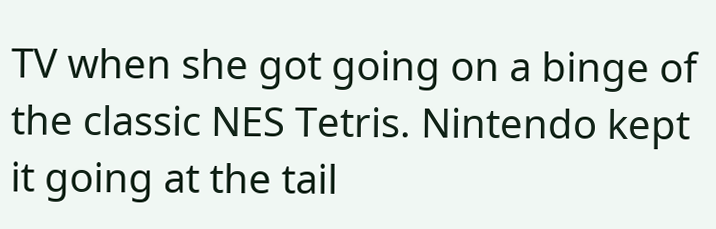TV when she got going on a binge of the classic NES Tetris. Nintendo kept it going at the tail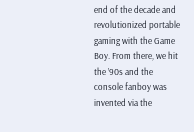end of the decade and revolutionized portable gaming with the Game Boy. From there, we hit the ’90s and the console fanboy was invented via the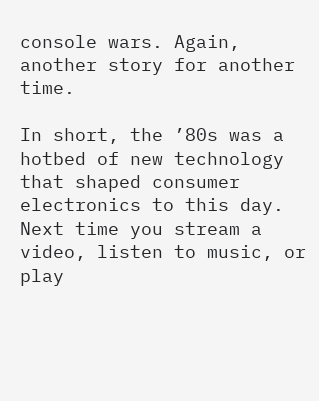console wars. Again, another story for another time.

In short, the ’80s was a hotbed of new technology that shaped consumer electronics to this day. Next time you stream a video, listen to music, or play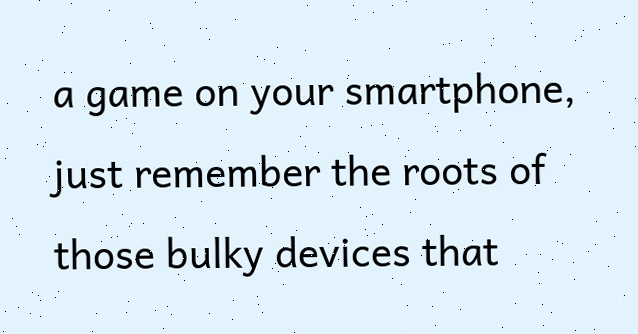a game on your smartphone, just remember the roots of those bulky devices that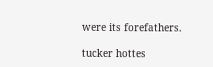were its forefathers.

tucker hottes